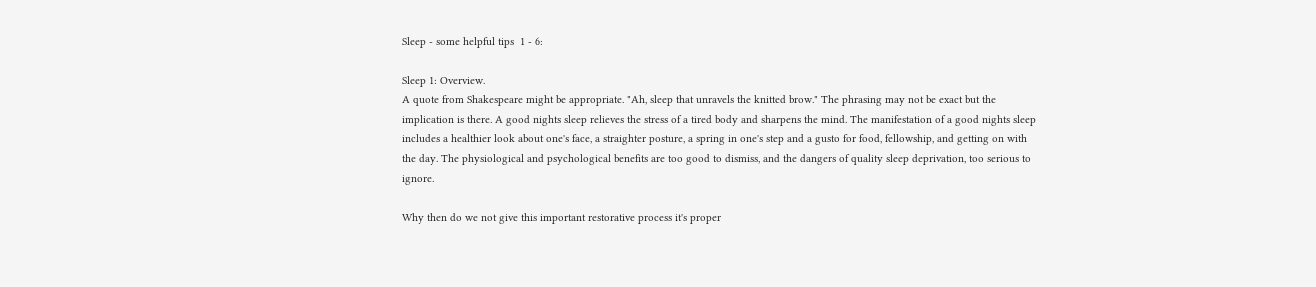Sleep - some helpful tips  1 - 6:

Sleep 1: Overview.
A quote from Shakespeare might be appropriate. "Ah, sleep that unravels the knitted brow." The phrasing may not be exact but the implication is there. A good nights sleep relieves the stress of a tired body and sharpens the mind. The manifestation of a good nights sleep includes a healthier look about one's face, a straighter posture, a spring in one's step and a gusto for food, fellowship, and getting on with the day. The physiological and psychological benefits are too good to dismiss, and the dangers of quality sleep deprivation, too serious to ignore.

Why then do we not give this important restorative process it's proper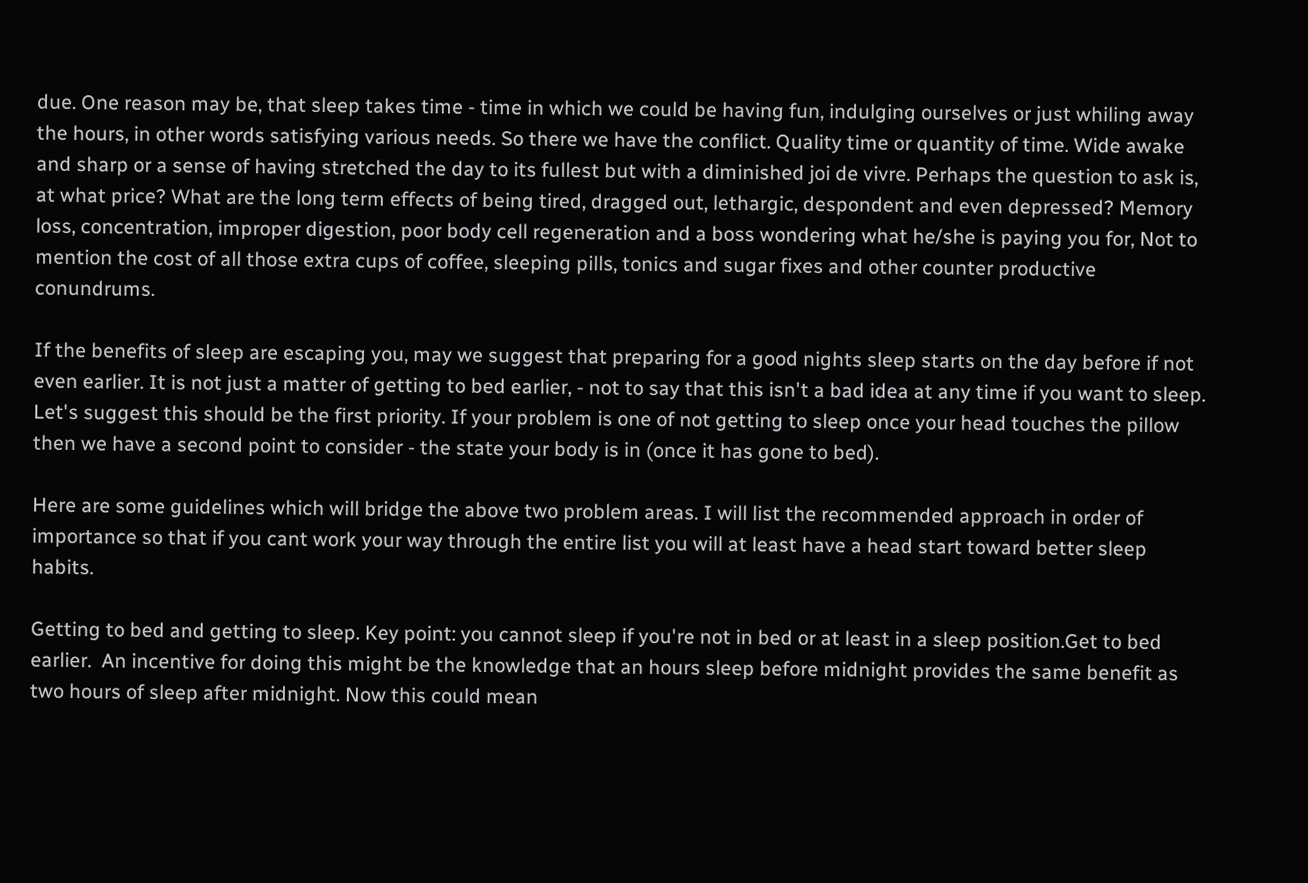due. One reason may be, that sleep takes time - time in which we could be having fun, indulging ourselves or just whiling away the hours, in other words satisfying various needs. So there we have the conflict. Quality time or quantity of time. Wide awake and sharp or a sense of having stretched the day to its fullest but with a diminished joi de vivre. Perhaps the question to ask is, at what price? What are the long term effects of being tired, dragged out, lethargic, despondent and even depressed? Memory loss, concentration, improper digestion, poor body cell regeneration and a boss wondering what he/she is paying you for, Not to mention the cost of all those extra cups of coffee, sleeping pills, tonics and sugar fixes and other counter productive conundrums.

If the benefits of sleep are escaping you, may we suggest that preparing for a good nights sleep starts on the day before if not even earlier. It is not just a matter of getting to bed earlier, - not to say that this isn't a bad idea at any time if you want to sleep. Let's suggest this should be the first priority. If your problem is one of not getting to sleep once your head touches the pillow then we have a second point to consider - the state your body is in (once it has gone to bed).

Here are some guidelines which will bridge the above two problem areas. I will list the recommended approach in order of importance so that if you cant work your way through the entire list you will at least have a head start toward better sleep habits.

Getting to bed and getting to sleep. Key point: you cannot sleep if you're not in bed or at least in a sleep position.Get to bed earlier.  An incentive for doing this might be the knowledge that an hours sleep before midnight provides the same benefit as  two hours of sleep after midnight. Now this could mean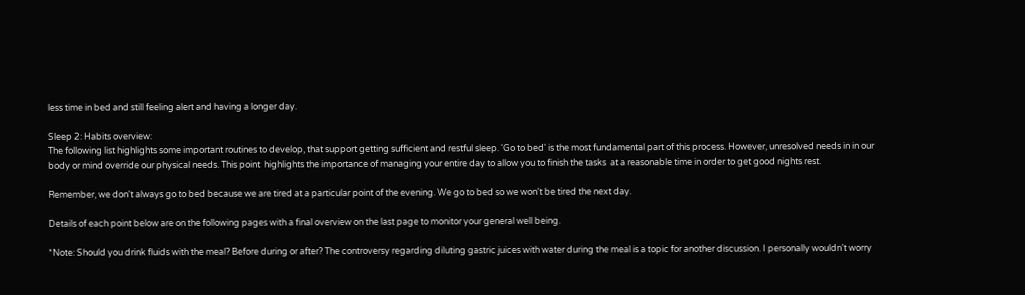less time in bed and still feeling alert and having a longer day.

Sleep 2: Habits overview:
The following list highlights some important routines to develop, that support getting sufficient and restful sleep. 'Go to bed' is the most fundamental part of this process. However, unresolved needs in in our body or mind override our physical needs. This point  highlights the importance of managing your entire day to allow you to finish the tasks  at a reasonable time in order to get good nights rest.

Remember, we don't always go to bed because we are tired at a particular point of the evening. We go to bed so we won't be tired the next day.

Details of each point below are on the following pages with a final overview on the last page to monitor your general well being.

*Note: Should you drink fluids with the meal? Before during or after? The controversy regarding diluting gastric juices with water during the meal is a topic for another discussion. I personally wouldn't worry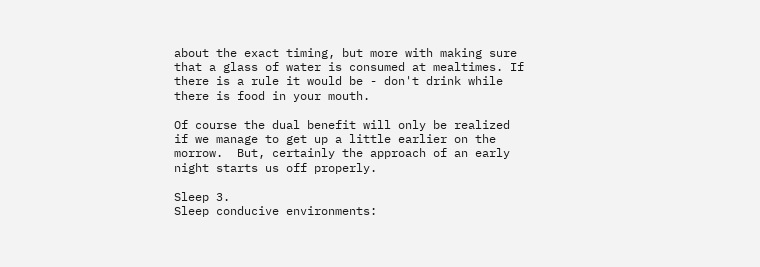about the exact timing, but more with making sure that a glass of water is consumed at mealtimes. If there is a rule it would be - don't drink while there is food in your mouth.

Of course the dual benefit will only be realized if we manage to get up a little earlier on the morrow.  But, certainly the approach of an early night starts us off properly.

Sleep 3.
Sleep conducive environments: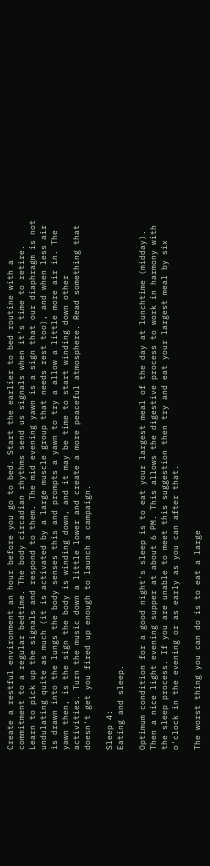Create a restful environment an hour before you go to bed. Start the earlier to bed routine with a commitment to a regular bedtime. The body circadian rhythms send us signals when it's time to retire. Learn to pick up the signals and respond to them. The mid evening yawn is a sign that our diaphragm is not undulating quite as much (it is activated by a large muscle group that needs rest too), and when less air is drawn into the lungs the body senses this and prompts a yawn to try a allow a little more air in. The yawn then, is the sign the body is winding down, and it may be time to start winding down other activities. Turn the music down a little lower and create a more peaceful atmosphere. Read something that doesn't get you fired up enough to launch a campaign.

Sleep 4:
Eating and sleep.

Optimum condition for a good night's sleep is to eat your largest meal of the day at lunchtime (midday). Then a nice light evening supper at about 6 PM. This allows the digestive process to work in harmony with the sleep process. If you are unable to meet this suggestion then try and eat your largest meal by six o'clock in the evening or as early as you can after that.

The worst thing you can do is to eat a large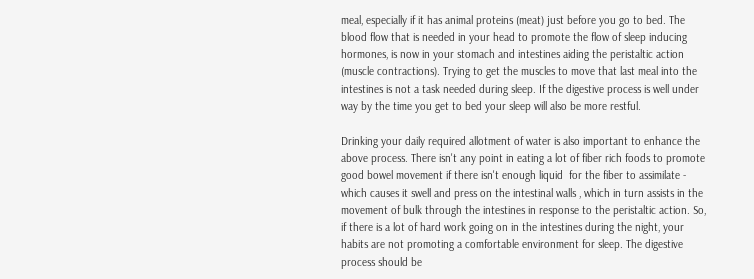meal, especially if it has animal proteins (meat) just before you go to bed. The blood flow that is needed in your head to promote the flow of sleep inducing hormones, is now in your stomach and intestines aiding the peristaltic action (muscle contractions). Trying to get the muscles to move that last meal into the intestines is not a task needed during sleep. If the digestive process is well under way by the time you get to bed your sleep will also be more restful.

Drinking your daily required allotment of water is also important to enhance the above process. There isn't any point in eating a lot of fiber rich foods to promote good bowel movement if there isn't enough liquid  for the fiber to assimilate - which causes it swell and press on the intestinal walls , which in turn assists in the movement of bulk through the intestines in response to the peristaltic action. So, if there is a lot of hard work going on in the intestines during the night, your habits are not promoting a comfortable environment for sleep. The digestive process should be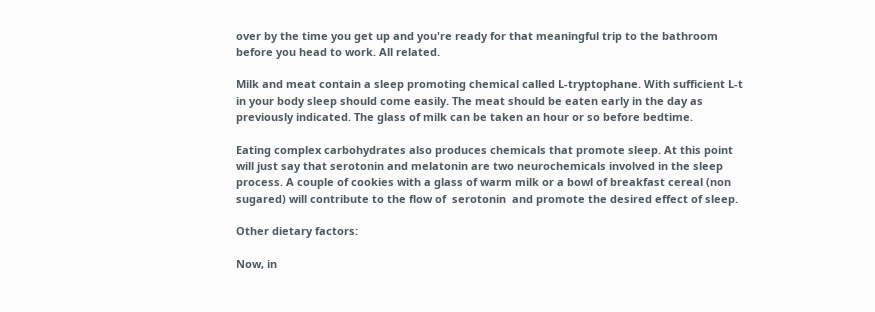over by the time you get up and you're ready for that meaningful trip to the bathroom before you head to work. All related.

Milk and meat contain a sleep promoting chemical called L-tryptophane. With sufficient L-t  in your body sleep should come easily. The meat should be eaten early in the day as previously indicated. The glass of milk can be taken an hour or so before bedtime.

Eating complex carbohydrates also produces chemicals that promote sleep. At this point will just say that serotonin and melatonin are two neurochemicals involved in the sleep process. A couple of cookies with a glass of warm milk or a bowl of breakfast cereal (non sugared) will contribute to the flow of  serotonin  and promote the desired effect of sleep.

Other dietary factors:

Now, in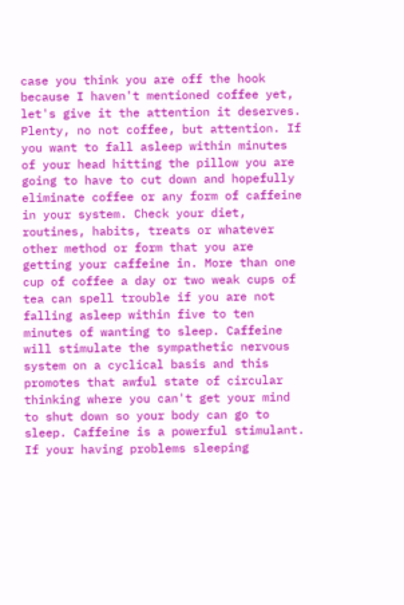case you think you are off the hook because I haven't mentioned coffee yet, let's give it the attention it deserves. Plenty, no not coffee, but attention. If  you want to fall asleep within minutes of your head hitting the pillow you are going to have to cut down and hopefully eliminate coffee or any form of caffeine in your system. Check your diet, routines, habits, treats or whatever other method or form that you are getting your caffeine in. More than one cup of coffee a day or two weak cups of tea can spell trouble if you are not falling asleep within five to ten minutes of wanting to sleep. Caffeine will stimulate the sympathetic nervous system on a cyclical basis and this promotes that awful state of circular thinking where you can't get your mind to shut down so your body can go to sleep. Caffeine is a powerful stimulant. If your having problems sleeping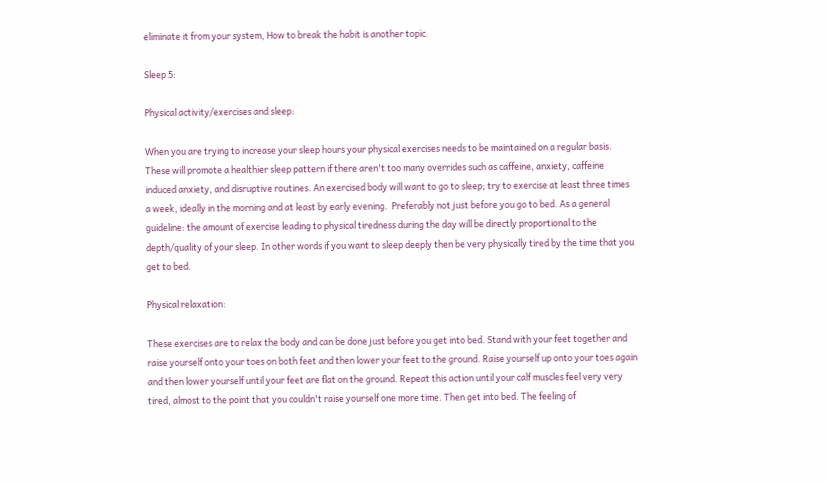eliminate it from your system, How to break the habit is another topic.

Sleep 5:

Physical activity/exercises and sleep:

When you are trying to increase your sleep hours your physical exercises needs to be maintained on a regular basis.  These will promote a healthier sleep pattern if there aren't too many overrides such as caffeine, anxiety, caffeine induced anxiety, and disruptive routines. An exercised body will want to go to sleep; try to exercise at least three times a week, ideally in the morning and at least by early evening.  Preferably not just before you go to bed. As a general guideline: the amount of exercise leading to physical tiredness during the day will be directly proportional to the depth/quality of your sleep. In other words if you want to sleep deeply then be very physically tired by the time that you get to bed.

Physical relaxation:

These exercises are to relax the body and can be done just before you get into bed. Stand with your feet together and raise yourself onto your toes on both feet and then lower your feet to the ground. Raise yourself up onto your toes again and then lower yourself until your feet are flat on the ground. Repeat this action until your calf muscles feel very very tired, almost to the point that you couldn't raise yourself one more time. Then get into bed. The feeling of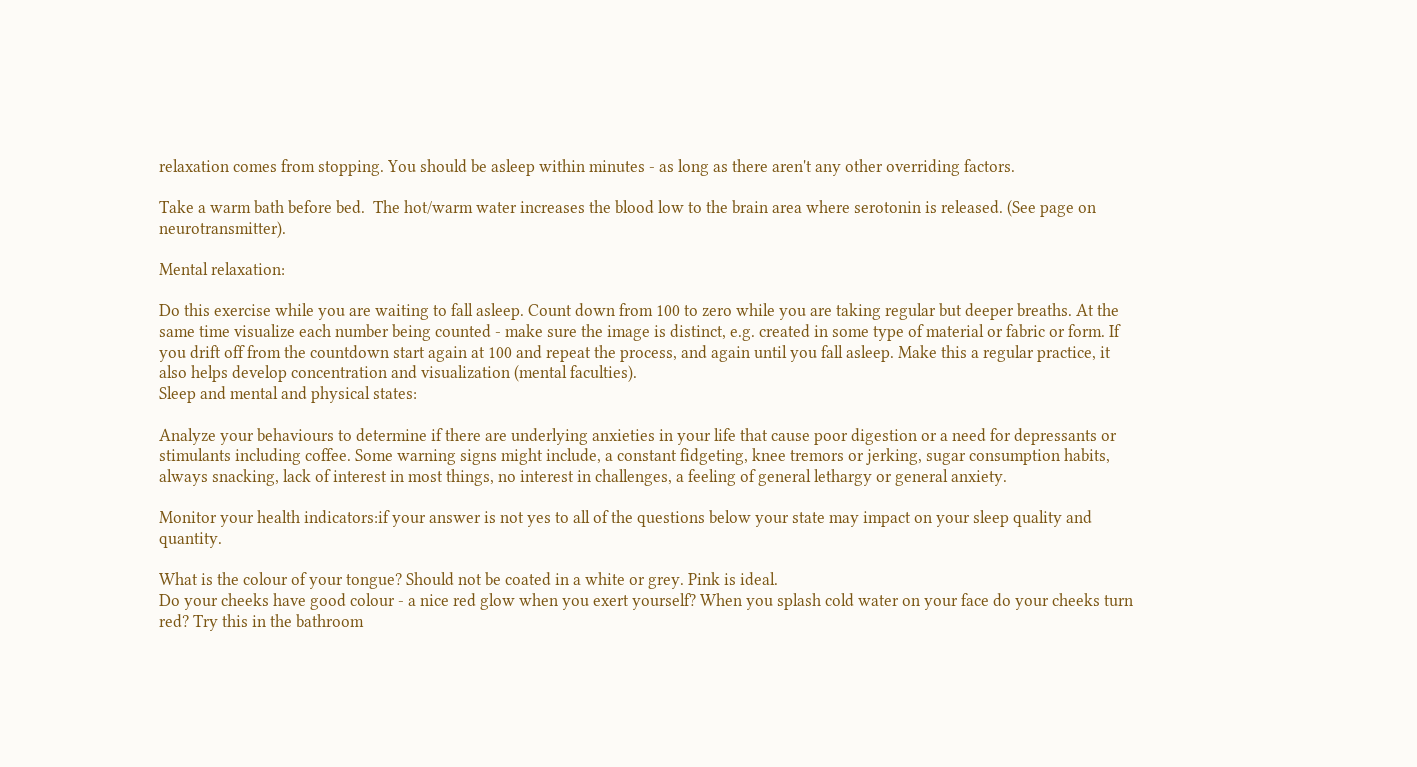relaxation comes from stopping. You should be asleep within minutes - as long as there aren't any other overriding factors.

Take a warm bath before bed.  The hot/warm water increases the blood low to the brain area where serotonin is released. (See page on neurotransmitter).

Mental relaxation:

Do this exercise while you are waiting to fall asleep. Count down from 100 to zero while you are taking regular but deeper breaths. At the same time visualize each number being counted - make sure the image is distinct, e.g. created in some type of material or fabric or form. If you drift off from the countdown start again at 100 and repeat the process, and again until you fall asleep. Make this a regular practice, it also helps develop concentration and visualization (mental faculties).
Sleep and mental and physical states:

Analyze your behaviours to determine if there are underlying anxieties in your life that cause poor digestion or a need for depressants or stimulants including coffee. Some warning signs might include, a constant fidgeting, knee tremors or jerking, sugar consumption habits, always snacking, lack of interest in most things, no interest in challenges, a feeling of general lethargy or general anxiety.

Monitor your health indicators:if your answer is not yes to all of the questions below your state may impact on your sleep quality and quantity.

What is the colour of your tongue? Should not be coated in a white or grey. Pink is ideal.
Do your cheeks have good colour - a nice red glow when you exert yourself? When you splash cold water on your face do your cheeks turn red? Try this in the bathroom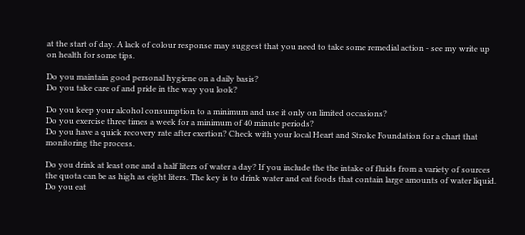at the start of day. A lack of colour response may suggest that you need to take some remedial action - see my write up on health for some tips.

Do you maintain good personal hygiene on a daily basis?
Do you take care of and pride in the way you look?

Do you keep your alcohol consumption to a minimum and use it only on limited occasions?
Do you exercise three times a week for a minimum of 40 minute periods?
Do you have a quick recovery rate after exertion? Check with your local Heart and Stroke Foundation for a chart that monitoring the process.

Do you drink at least one and a half liters of water a day? If you include the the intake of fluids from a variety of sources the quota can be as high as eight liters. The key is to drink water and eat foods that contain large amounts of water liquid.
Do you eat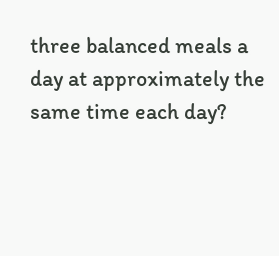three balanced meals a day at approximately the same time each day?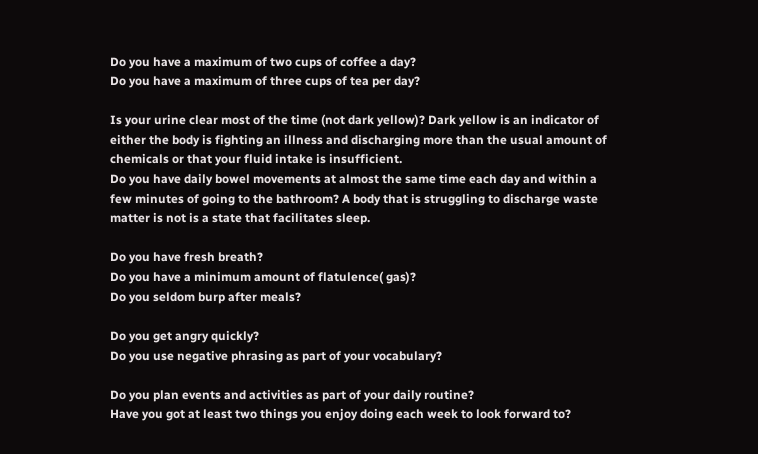Do you have a maximum of two cups of coffee a day?
Do you have a maximum of three cups of tea per day?

Is your urine clear most of the time (not dark yellow)? Dark yellow is an indicator of either the body is fighting an illness and discharging more than the usual amount of chemicals or that your fluid intake is insufficient.
Do you have daily bowel movements at almost the same time each day and within a few minutes of going to the bathroom? A body that is struggling to discharge waste matter is not is a state that facilitates sleep.

Do you have fresh breath?
Do you have a minimum amount of flatulence( gas)?
Do you seldom burp after meals?

Do you get angry quickly?
Do you use negative phrasing as part of your vocabulary?

Do you plan events and activities as part of your daily routine?
Have you got at least two things you enjoy doing each week to look forward to?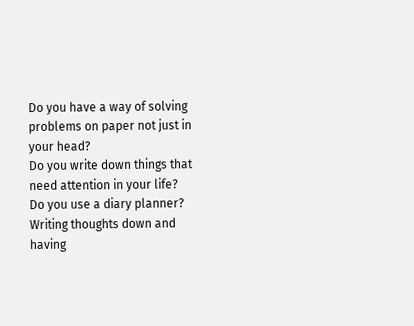Do you have a way of solving problems on paper not just in your head?
Do you write down things that need attention in your life?
Do you use a diary planner? Writing thoughts down and having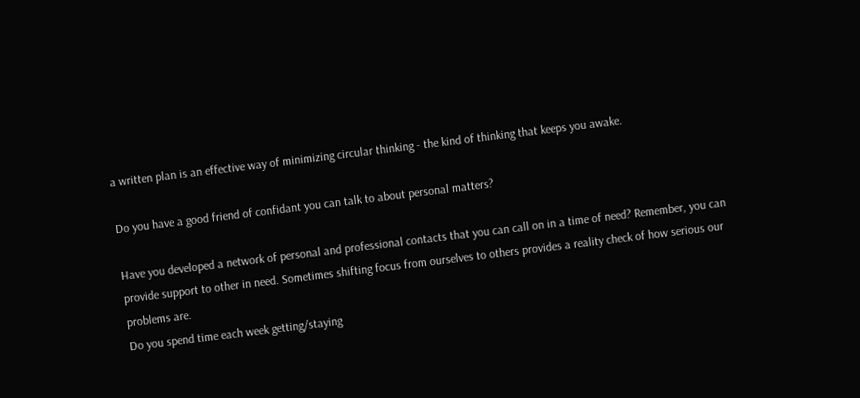a written plan is an effective way of minimizing circular thinking - the kind of thinking that keeps you awake.

Do you have a good friend of confidant you can talk to about personal matters?

Have you developed a network of personal and professional contacts that you can call on in a time of need? Remember, you can provide support to other in need. Sometimes shifting focus from ourselves to others provides a reality check of how serious our problems are.
Do you spend time each week getting/staying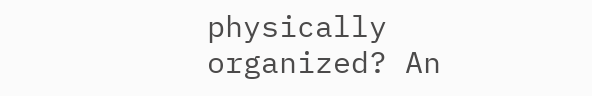physically organized? An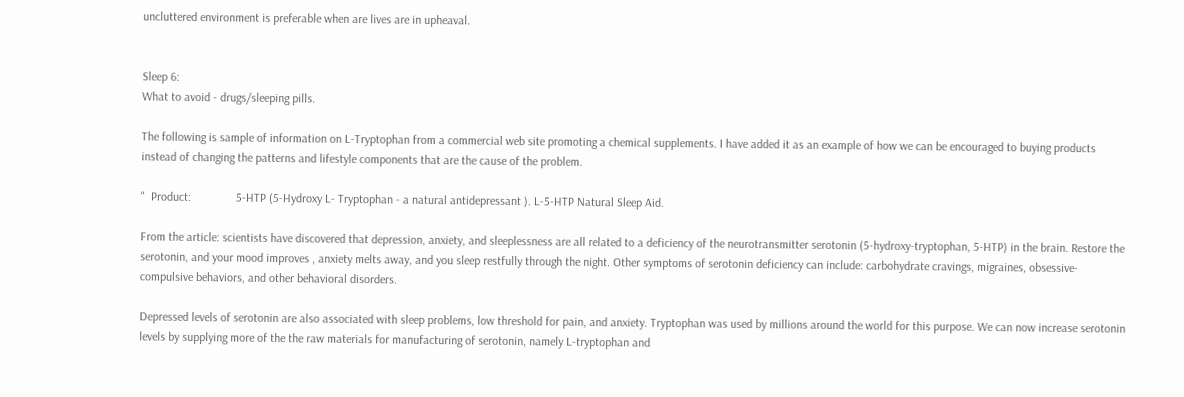uncluttered environment is preferable when are lives are in upheaval.


Sleep 6:
What to avoid - drugs/sleeping pills.

The following is sample of information on L-Tryptophan from a commercial web site promoting a chemical supplements. I have added it as an example of how we can be encouraged to buying products instead of changing the patterns and lifestyle components that are the cause of the problem.

"  Product:               5-HTP (5-Hydroxy L- Tryptophan - a natural antidepressant ). L-5-HTP Natural Sleep Aid.

From the article: scientists have discovered that depression, anxiety, and sleeplessness are all related to a deficiency of the neurotransmitter serotonin (5-hydroxy-tryptophan, 5-HTP) in the brain. Restore the serotonin, and your mood improves , anxiety melts away, and you sleep restfully through the night. Other symptoms of serotonin deficiency can include: carbohydrate cravings, migraines, obsessive-compulsive behaviors, and other behavioral disorders.

Depressed levels of serotonin are also associated with sleep problems, low threshold for pain, and anxiety. Tryptophan was used by millions around the world for this purpose. We can now increase serotonin levels by supplying more of the the raw materials for manufacturing of serotonin, namely L-tryptophan and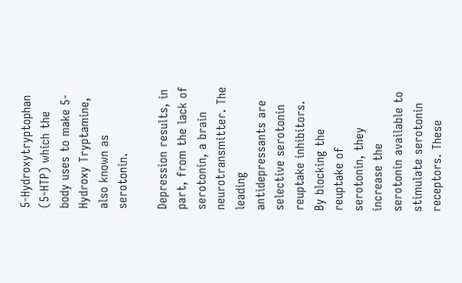5-Hydroxytryptophan (5-HTP) which the body uses to make 5-Hydroxy Tryptamine, also known as serotonin.

Depression results, in part, from the lack of serotonin, a brain neurotransmitter. The leading antidepressants are selective serotonin reuptake inhibitors. By blocking the reuptake of serotonin, they increase the serotonin available to stimulate serotonin receptors. These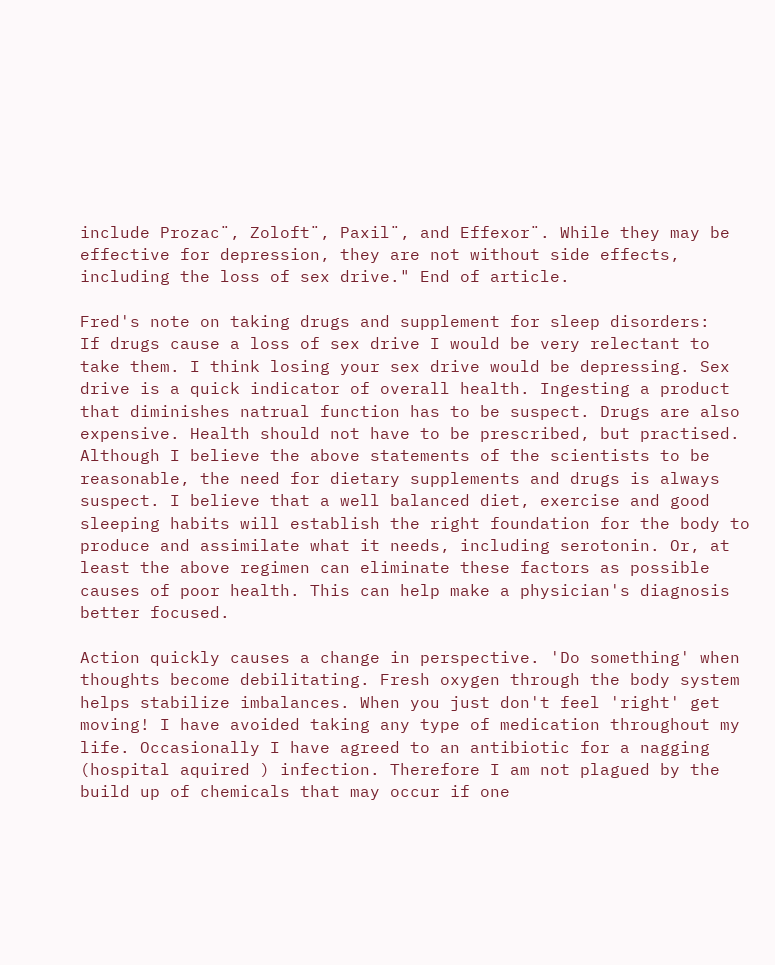include Prozac¨, Zoloft¨, Paxil¨, and Effexor¨. While they may be effective for depression, they are not without side effects, including the loss of sex drive." End of article.

Fred's note on taking drugs and supplement for sleep disorders:
If drugs cause a loss of sex drive I would be very relectant to take them. I think losing your sex drive would be depressing. Sex drive is a quick indicator of overall health. Ingesting a product that diminishes natrual function has to be suspect. Drugs are also expensive. Health should not have to be prescribed, but practised. Although I believe the above statements of the scientists to be reasonable, the need for dietary supplements and drugs is always suspect. I believe that a well balanced diet, exercise and good sleeping habits will establish the right foundation for the body to produce and assimilate what it needs, including serotonin. Or, at least the above regimen can eliminate these factors as possible causes of poor health. This can help make a physician's diagnosis better focused.

Action quickly causes a change in perspective. 'Do something' when thoughts become debilitating. Fresh oxygen through the body system helps stabilize imbalances. When you just don't feel 'right' get moving! I have avoided taking any type of medication throughout my life. Occasionally I have agreed to an antibiotic for a nagging (hospital aquired ) infection. Therefore I am not plagued by the build up of chemicals that may occur if one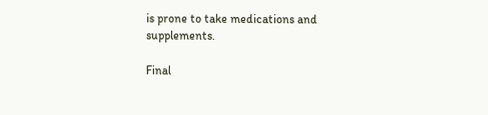is prone to take medications and supplements.

Final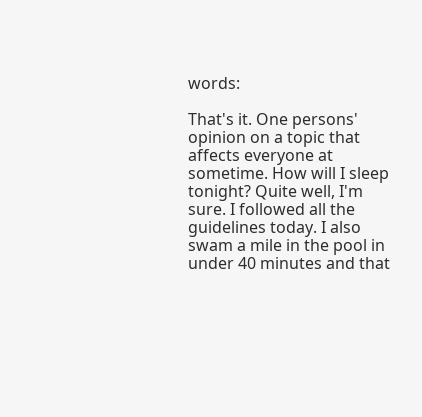words:

That's it. One persons' opinion on a topic that affects everyone at sometime. How will I sleep tonight? Quite well, I'm sure. I followed all the guidelines today. I also swam a mile in the pool in under 40 minutes and that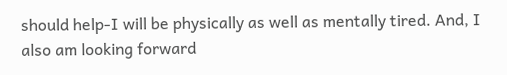should help-I will be physically as well as mentally tired. And, I also am looking forward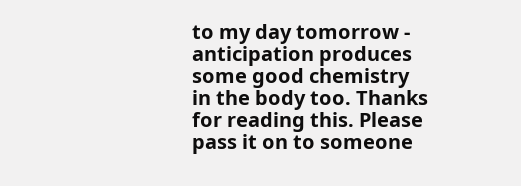to my day tomorrow - anticipation produces some good chemistry in the body too. Thanks for reading this. Please pass it on to someone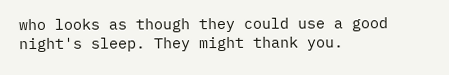who looks as though they could use a good night's sleep. They might thank you.